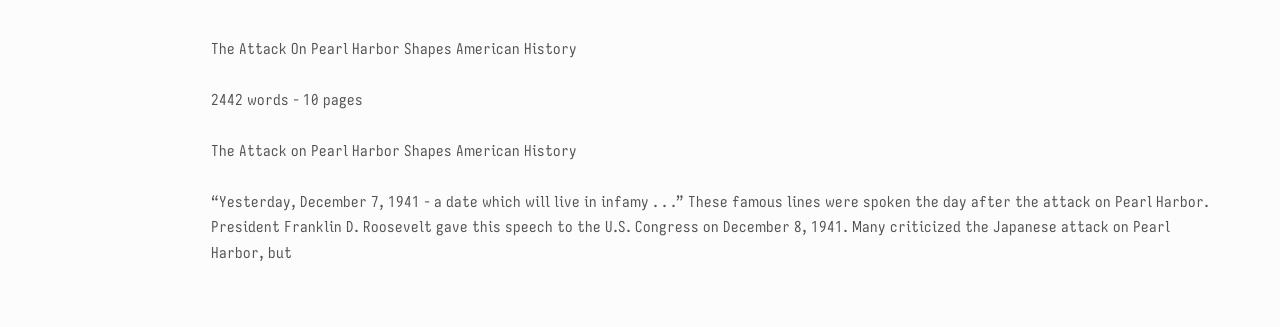The Attack On Pearl Harbor Shapes American History

2442 words - 10 pages

The Attack on Pearl Harbor Shapes American History

“Yesterday, December 7, 1941 - a date which will live in infamy . . .” These famous lines were spoken the day after the attack on Pearl Harbor. President Franklin D. Roosevelt gave this speech to the U.S. Congress on December 8, 1941. Many criticized the Japanese attack on Pearl Harbor, but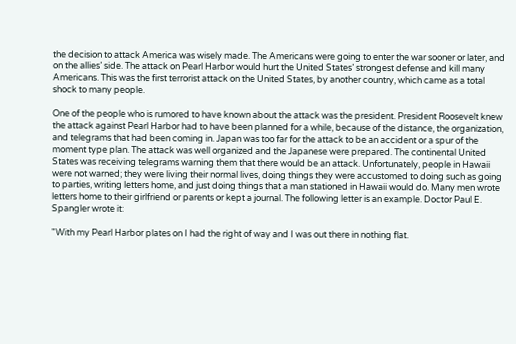the decision to attack America was wisely made. The Americans were going to enter the war sooner or later, and on the allies’ side. The attack on Pearl Harbor would hurt the United States’ strongest defense and kill many Americans. This was the first terrorist attack on the United States, by another country, which came as a total shock to many people.

One of the people who is rumored to have known about the attack was the president. President Roosevelt knew the attack against Pearl Harbor had to have been planned for a while, because of the distance, the organization, and telegrams that had been coming in. Japan was too far for the attack to be an accident or a spur of the moment type plan. The attack was well organized and the Japanese were prepared. The continental United States was receiving telegrams warning them that there would be an attack. Unfortunately, people in Hawaii were not warned; they were living their normal lives, doing things they were accustomed to doing such as going to parties, writing letters home, and just doing things that a man stationed in Hawaii would do. Many men wrote letters home to their girlfriend or parents or kept a journal. The following letter is an example. Doctor Paul E. Spangler wrote it:

"With my Pearl Harbor plates on I had the right of way and I was out there in nothing flat.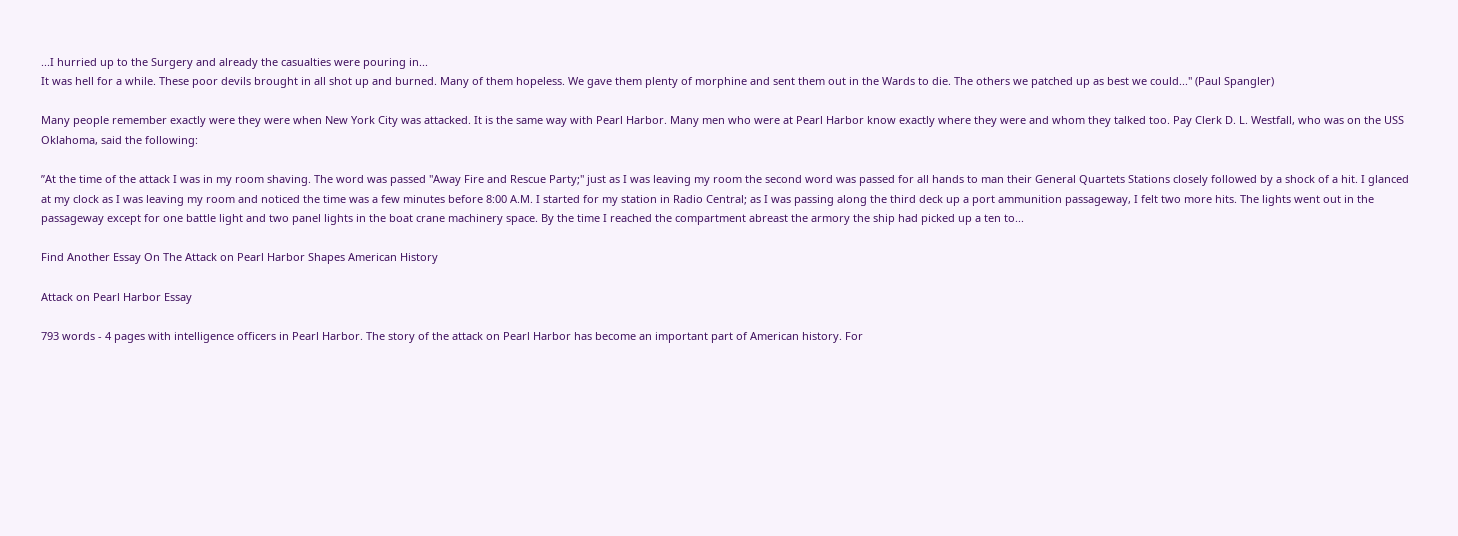...I hurried up to the Surgery and already the casualties were pouring in...
It was hell for a while. These poor devils brought in all shot up and burned. Many of them hopeless. We gave them plenty of morphine and sent them out in the Wards to die. The others we patched up as best we could..." (Paul Spangler)

Many people remember exactly were they were when New York City was attacked. It is the same way with Pearl Harbor. Many men who were at Pearl Harbor know exactly where they were and whom they talked too. Pay Clerk D. L. Westfall, who was on the USS Oklahoma, said the following:

”At the time of the attack I was in my room shaving. The word was passed "Away Fire and Rescue Party;" just as I was leaving my room the second word was passed for all hands to man their General Quartets Stations closely followed by a shock of a hit. I glanced at my clock as I was leaving my room and noticed the time was a few minutes before 8:00 A.M. I started for my station in Radio Central; as I was passing along the third deck up a port ammunition passageway, I felt two more hits. The lights went out in the passageway except for one battle light and two panel lights in the boat crane machinery space. By the time I reached the compartment abreast the armory the ship had picked up a ten to...

Find Another Essay On The Attack on Pearl Harbor Shapes American History

Attack on Pearl Harbor Essay

793 words - 4 pages with intelligence officers in Pearl Harbor. The story of the attack on Pearl Harbor has become an important part of American history. For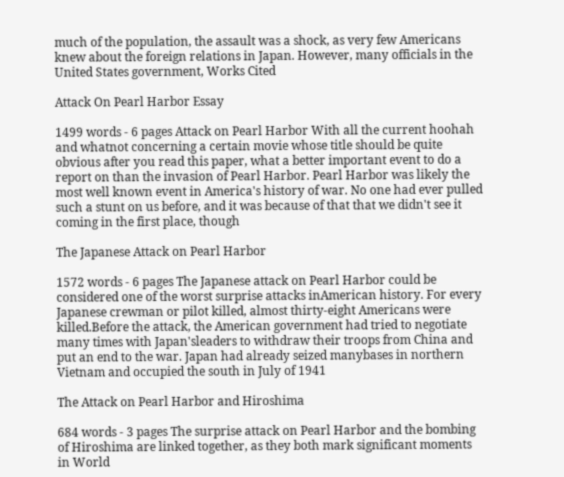much of the population, the assault was a shock, as very few Americans knew about the foreign relations in Japan. However, many officials in the United States government, Works Cited

Attack On Pearl Harbor Essay

1499 words - 6 pages Attack on Pearl Harbor With all the current hoohah and whatnot concerning a certain movie whose title should be quite obvious after you read this paper, what a better important event to do a report on than the invasion of Pearl Harbor. Pearl Harbor was likely the most well known event in America's history of war. No one had ever pulled such a stunt on us before, and it was because of that that we didn't see it coming in the first place, though

The Japanese Attack on Pearl Harbor

1572 words - 6 pages The Japanese attack on Pearl Harbor could be considered one of the worst surprise attacks inAmerican history. For every Japanese crewman or pilot killed, almost thirty-eight Americans were killed.Before the attack, the American government had tried to negotiate many times with Japan'sleaders to withdraw their troops from China and put an end to the war. Japan had already seized manybases in northern Vietnam and occupied the south in July of 1941

The Attack on Pearl Harbor and Hiroshima

684 words - 3 pages The surprise attack on Pearl Harbor and the bombing of Hiroshima are linked together, as they both mark significant moments in World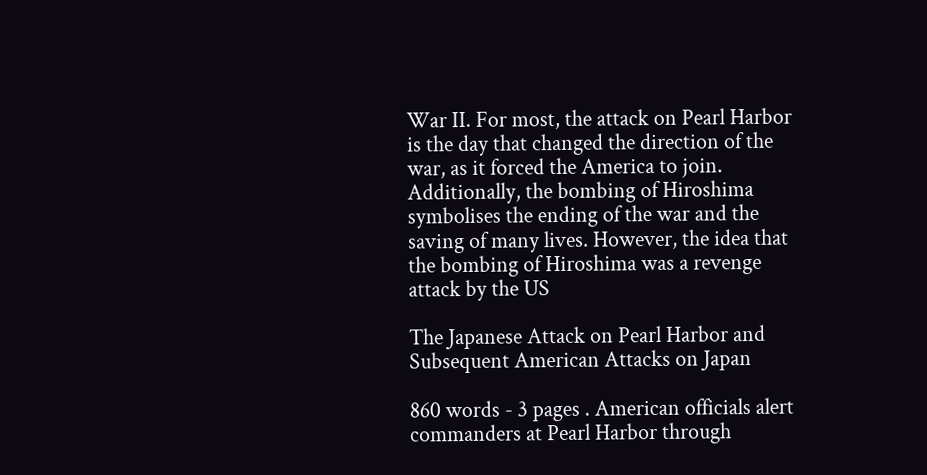War II. For most, the attack on Pearl Harbor is the day that changed the direction of the war, as it forced the America to join. Additionally, the bombing of Hiroshima symbolises the ending of the war and the saving of many lives. However, the idea that the bombing of Hiroshima was a revenge attack by the US

The Japanese Attack on Pearl Harbor and Subsequent American Attacks on Japan

860 words - 3 pages . American officials alert commanders at Pearl Harbor through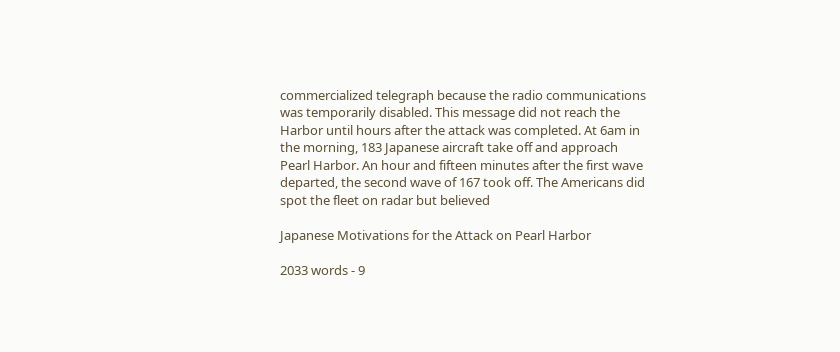commercialized telegraph because the radio communications was temporarily disabled. This message did not reach the Harbor until hours after the attack was completed. At 6am in the morning, 183 Japanese aircraft take off and approach Pearl Harbor. An hour and fifteen minutes after the first wave departed, the second wave of 167 took off. The Americans did spot the fleet on radar but believed

Japanese Motivations for the Attack on Pearl Harbor

2033 words - 9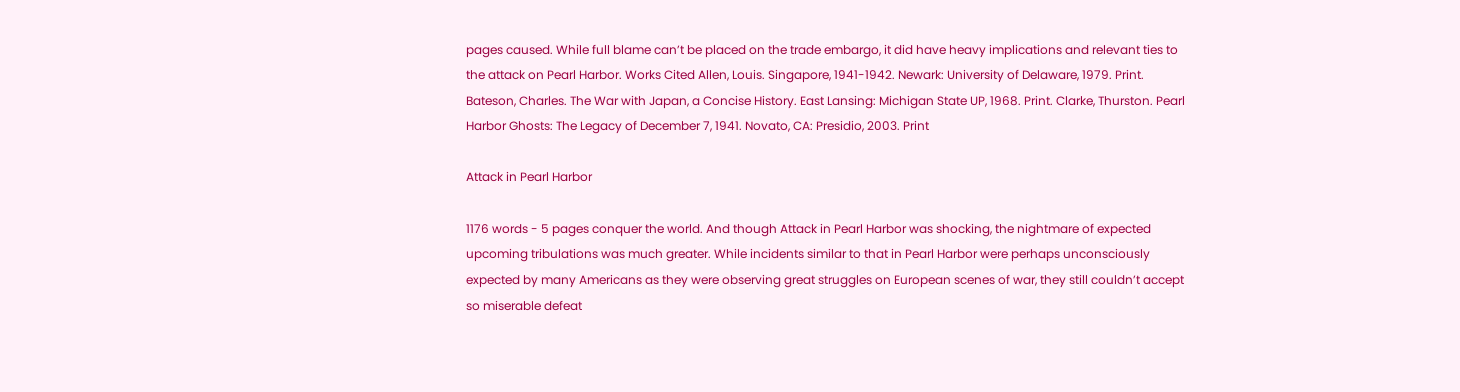pages caused. While full blame can’t be placed on the trade embargo, it did have heavy implications and relevant ties to the attack on Pearl Harbor. Works Cited Allen, Louis. Singapore, 1941-1942. Newark: University of Delaware, 1979. Print. Bateson, Charles. The War with Japan, a Concise History. East Lansing: Michigan State UP, 1968. Print. Clarke, Thurston. Pearl Harbor Ghosts: The Legacy of December 7, 1941. Novato, CA: Presidio, 2003. Print

Attack in Pearl Harbor

1176 words - 5 pages conquer the world. And though Attack in Pearl Harbor was shocking, the nightmare of expected upcoming tribulations was much greater. While incidents similar to that in Pearl Harbor were perhaps unconsciously expected by many Americans as they were observing great struggles on European scenes of war, they still couldn’t accept so miserable defeat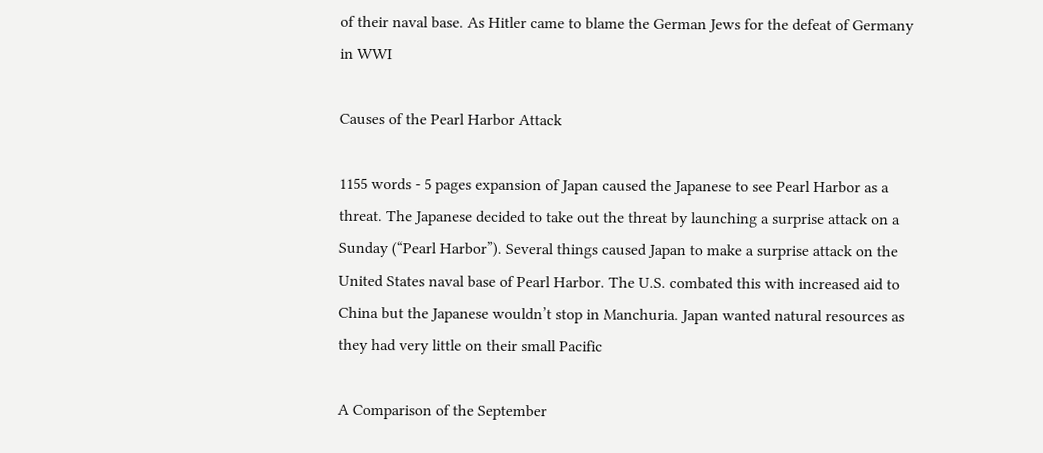of their naval base. As Hitler came to blame the German Jews for the defeat of Germany in WWI

Causes of the Pearl Harbor Attack

1155 words - 5 pages expansion of Japan caused the Japanese to see Pearl Harbor as a threat. The Japanese decided to take out the threat by launching a surprise attack on a Sunday (“Pearl Harbor”). Several things caused Japan to make a surprise attack on the United States naval base of Pearl Harbor. The U.S. combated this with increased aid to China but the Japanese wouldn’t stop in Manchuria. Japan wanted natural resources as they had very little on their small Pacific

A Comparison of the September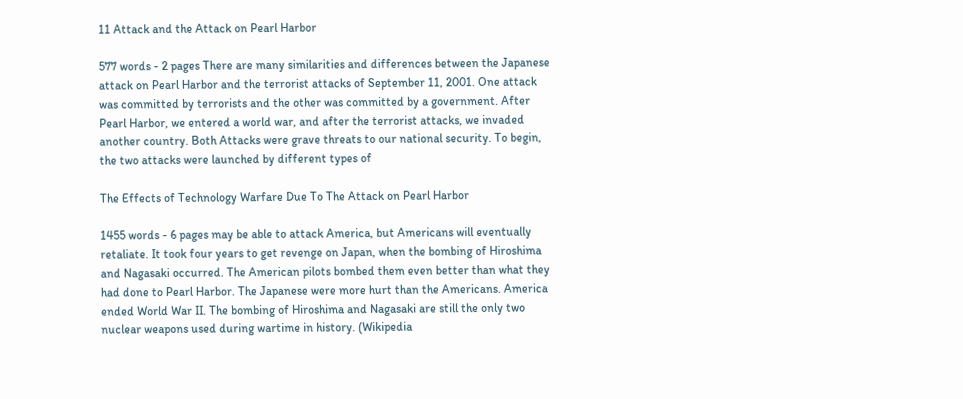11 Attack and the Attack on Pearl Harbor

577 words - 2 pages There are many similarities and differences between the Japanese attack on Pearl Harbor and the terrorist attacks of September 11, 2001. One attack was committed by terrorists and the other was committed by a government. After Pearl Harbor, we entered a world war, and after the terrorist attacks, we invaded another country. Both Attacks were grave threats to our national security. To begin, the two attacks were launched by different types of

The Effects of Technology Warfare Due To The Attack on Pearl Harbor

1455 words - 6 pages may be able to attack America, but Americans will eventually retaliate. It took four years to get revenge on Japan, when the bombing of Hiroshima and Nagasaki occurred. The American pilots bombed them even better than what they had done to Pearl Harbor. The Japanese were more hurt than the Americans. America ended World War II. The bombing of Hiroshima and Nagasaki are still the only two nuclear weapons used during wartime in history. (Wikipedia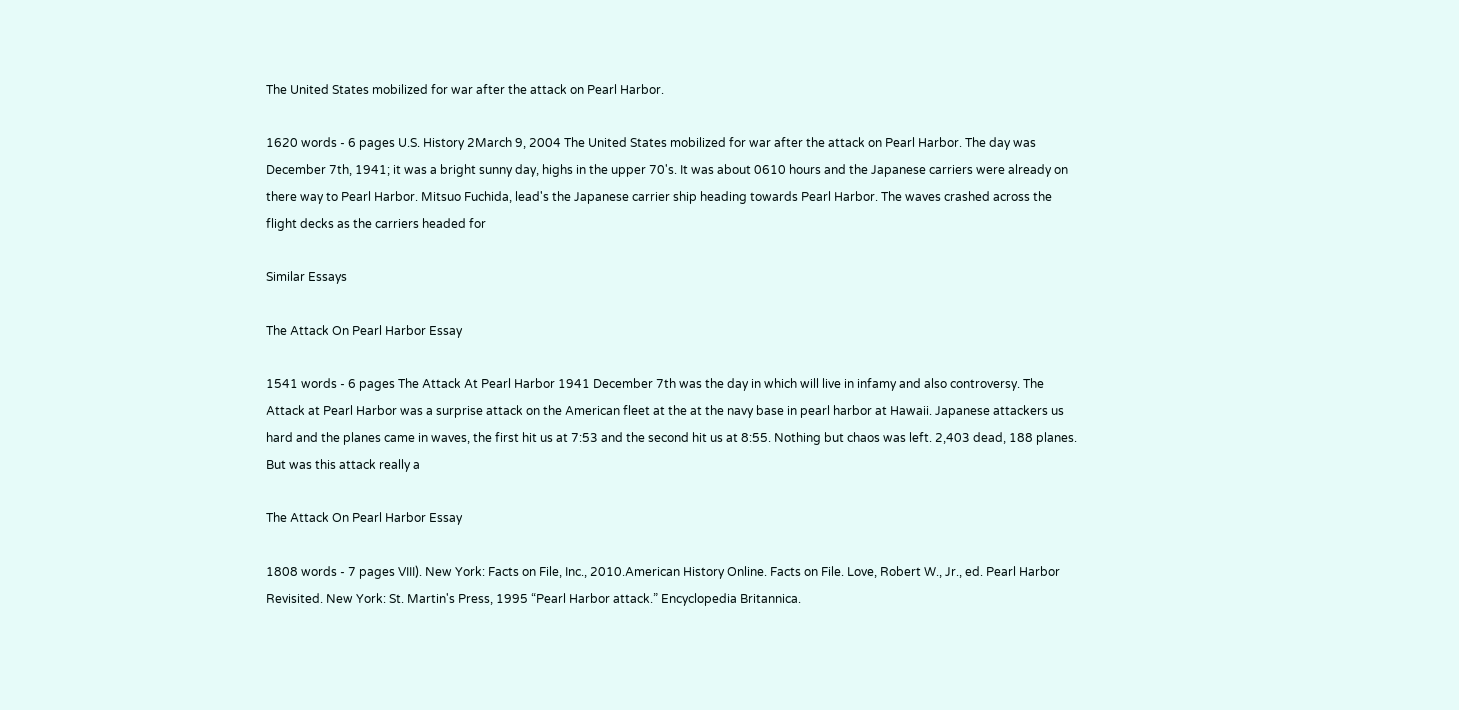The United States mobilized for war after the attack on Pearl Harbor.

1620 words - 6 pages U.S. History 2March 9, 2004 The United States mobilized for war after the attack on Pearl Harbor. The day was December 7th, 1941; it was a bright sunny day, highs in the upper 70's. It was about 0610 hours and the Japanese carriers were already on there way to Pearl Harbor. Mitsuo Fuchida, lead's the Japanese carrier ship heading towards Pearl Harbor. The waves crashed across the flight decks as the carriers headed for

Similar Essays

The Attack On Pearl Harbor Essay

1541 words - 6 pages The Attack At Pearl Harbor 1941 December 7th was the day in which will live in infamy and also controversy. The Attack at Pearl Harbor was a surprise attack on the American fleet at the at the navy base in pearl harbor at Hawaii. Japanese attackers us hard and the planes came in waves, the first hit us at 7:53 and the second hit us at 8:55. Nothing but chaos was left. 2,403 dead, 188 planes. But was this attack really a

The Attack On Pearl Harbor Essay

1808 words - 7 pages VIII). New York: Facts on File, Inc., 2010.American History Online. Facts on File. Love, Robert W., Jr., ed. Pearl Harbor Revisited. New York: St. Martin's Press, 1995 “Pearl Harbor attack.” Encyclopedia Britannica.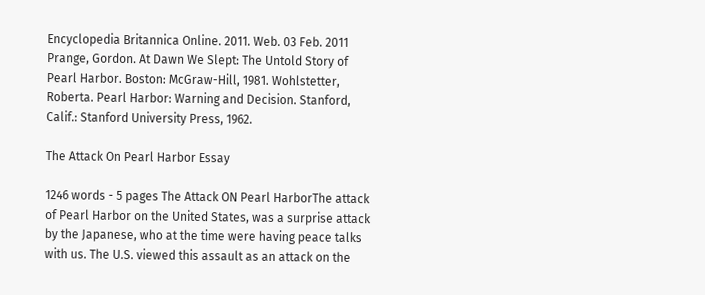Encyclopedia Britannica Online. 2011. Web. 03 Feb. 2011 Prange, Gordon. At Dawn We Slept: The Untold Story of Pearl Harbor. Boston: McGraw-Hill, 1981. Wohlstetter, Roberta. Pearl Harbor: Warning and Decision. Stanford, Calif.: Stanford University Press, 1962.

The Attack On Pearl Harbor Essay

1246 words - 5 pages The Attack ON Pearl HarborThe attack of Pearl Harbor on the United States, was a surprise attack by the Japanese, who at the time were having peace talks with us. The U.S. viewed this assault as an attack on the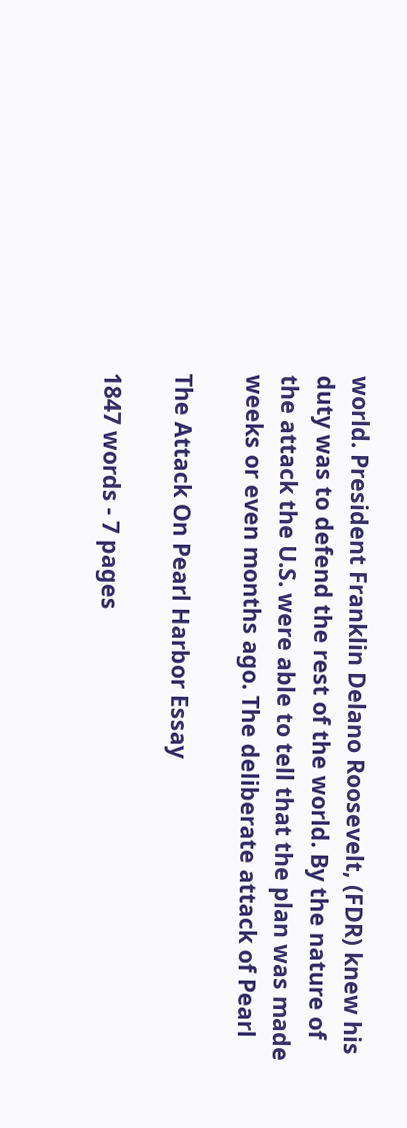world. President Franklin Delano Roosevelt, (FDR) knew his duty was to defend the rest of the world. By the nature of the attack the U.S. were able to tell that the plan was made weeks or even months ago. The deliberate attack of Pearl

The Attack On Pearl Harbor Essay

1847 words - 7 pages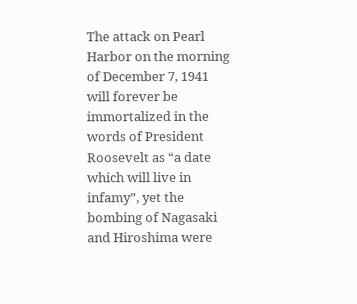The attack on Pearl Harbor on the morning of December 7, 1941 will forever be immortalized in the words of President Roosevelt as “a date which will live in infamy”, yet the bombing of Nagasaki and Hiroshima were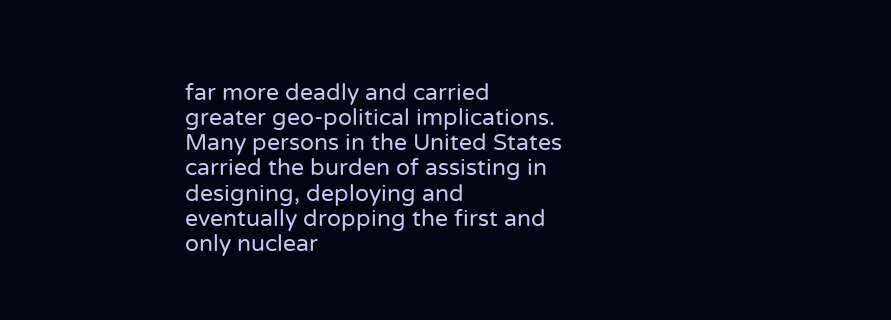far more deadly and carried greater geo-political implications. Many persons in the United States carried the burden of assisting in designing, deploying and eventually dropping the first and only nuclear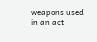weapons used in an act